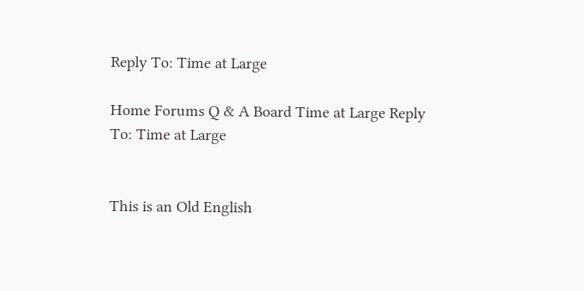Reply To: Time at Large

Home Forums Q & A Board Time at Large Reply To: Time at Large


This is an Old English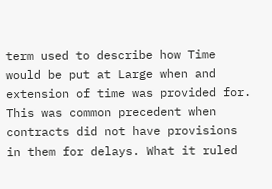term used to describe how Time would be put at Large when and extension of time was provided for. This was common precedent when contracts did not have provisions in them for delays. What it ruled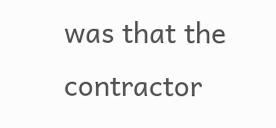was that the contractor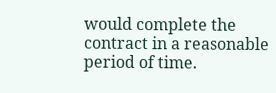would complete the contract in a reasonable period of time.